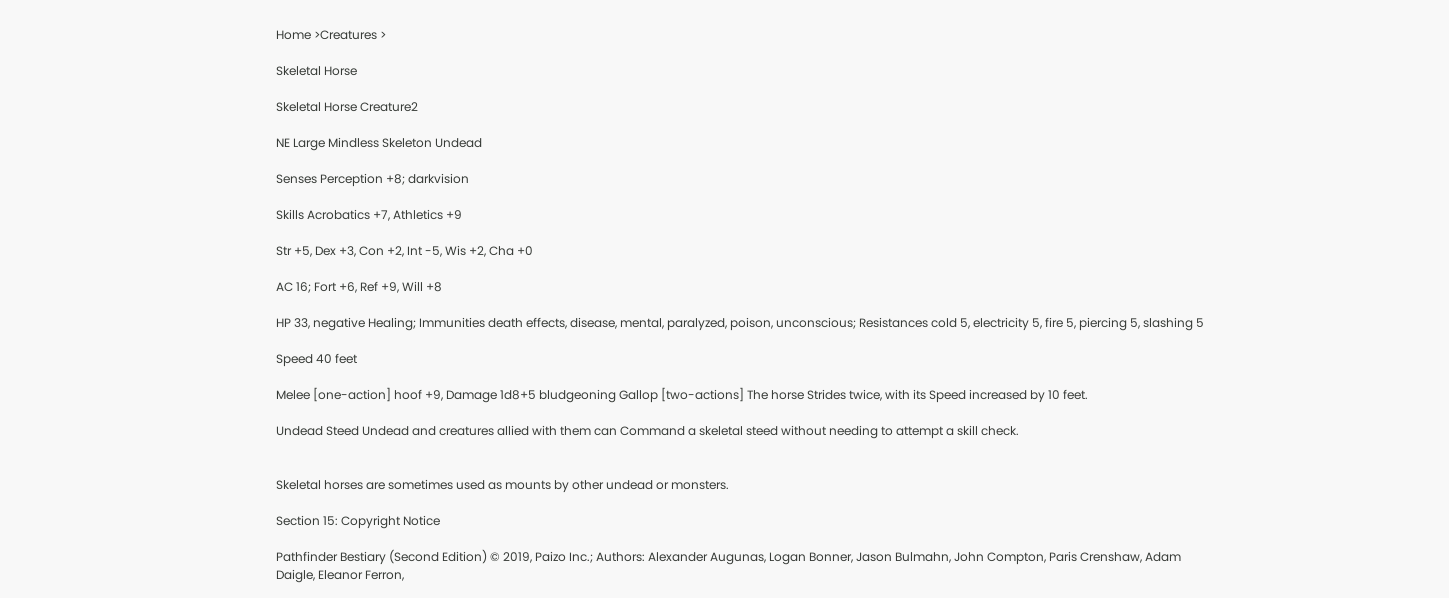Home >Creatures >

Skeletal Horse

Skeletal Horse Creature2

NE Large Mindless Skeleton Undead

Senses Perception +8; darkvision

Skills Acrobatics +7, Athletics +9

Str +5, Dex +3, Con +2, Int -5, Wis +2, Cha +0

AC 16; Fort +6, Ref +9, Will +8

HP 33, negative Healing; Immunities death effects, disease, mental, paralyzed, poison, unconscious; Resistances cold 5, electricity 5, fire 5, piercing 5, slashing 5

Speed 40 feet

Melee [one-action] hoof +9, Damage 1d8+5 bludgeoning Gallop [two-actions] The horse Strides twice, with its Speed increased by 10 feet.

Undead Steed Undead and creatures allied with them can Command a skeletal steed without needing to attempt a skill check.


Skeletal horses are sometimes used as mounts by other undead or monsters.

Section 15: Copyright Notice

Pathfinder Bestiary (Second Edition) © 2019, Paizo Inc.; Authors: Alexander Augunas, Logan Bonner, Jason Bulmahn, John Compton, Paris Crenshaw, Adam Daigle, Eleanor Ferron,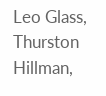Leo Glass, Thurston Hillman,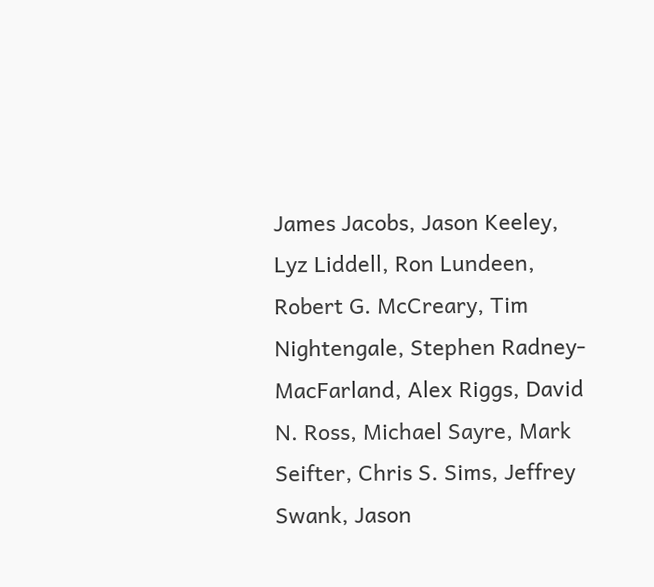James Jacobs, Jason Keeley, Lyz Liddell, Ron Lundeen, Robert G. McCreary, Tim Nightengale, Stephen Radney-MacFarland, Alex Riggs, David N. Ross, Michael Sayre, Mark Seifter, Chris S. Sims, Jeffrey Swank, Jason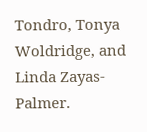Tondro, Tonya Woldridge, and Linda Zayas-Palmer.